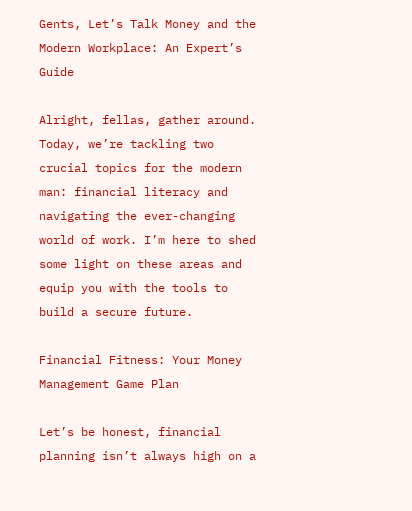Gents, Let’s Talk Money and the Modern Workplace: An Expert’s Guide

Alright, fellas, gather around. Today, we’re tackling two crucial topics for the modern man: financial literacy and navigating the ever-changing world of work. I’m here to shed some light on these areas and equip you with the tools to build a secure future.

Financial Fitness: Your Money Management Game Plan

Let’s be honest, financial planning isn’t always high on a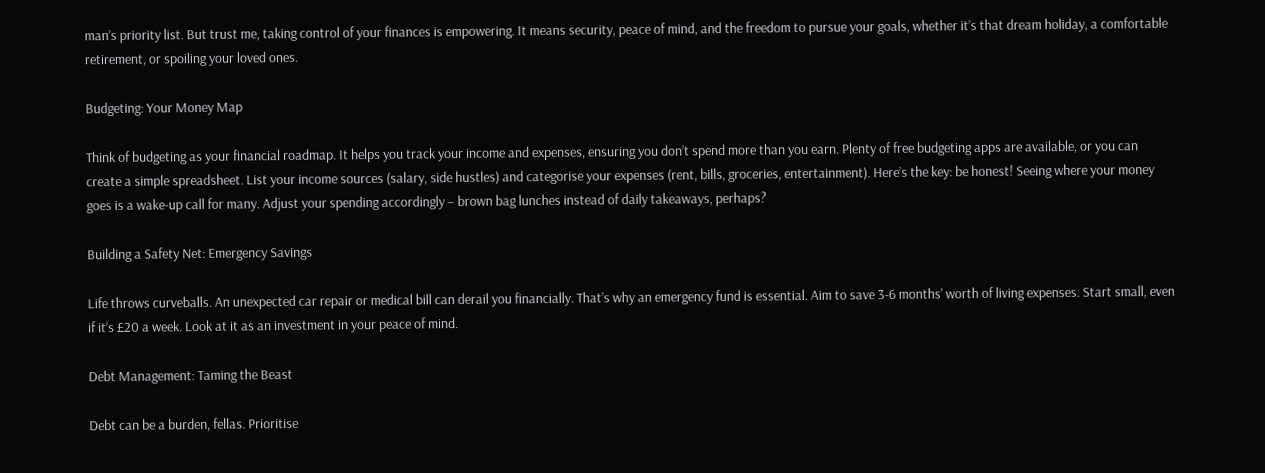man’s priority list. But trust me, taking control of your finances is empowering. It means security, peace of mind, and the freedom to pursue your goals, whether it’s that dream holiday, a comfortable retirement, or spoiling your loved ones.

Budgeting: Your Money Map

Think of budgeting as your financial roadmap. It helps you track your income and expenses, ensuring you don’t spend more than you earn. Plenty of free budgeting apps are available, or you can create a simple spreadsheet. List your income sources (salary, side hustles) and categorise your expenses (rent, bills, groceries, entertainment). Here’s the key: be honest! Seeing where your money goes is a wake-up call for many. Adjust your spending accordingly – brown bag lunches instead of daily takeaways, perhaps?

Building a Safety Net: Emergency Savings

Life throws curveballs. An unexpected car repair or medical bill can derail you financially. That’s why an emergency fund is essential. Aim to save 3-6 months’ worth of living expenses. Start small, even if it’s £20 a week. Look at it as an investment in your peace of mind.

Debt Management: Taming the Beast

Debt can be a burden, fellas. Prioritise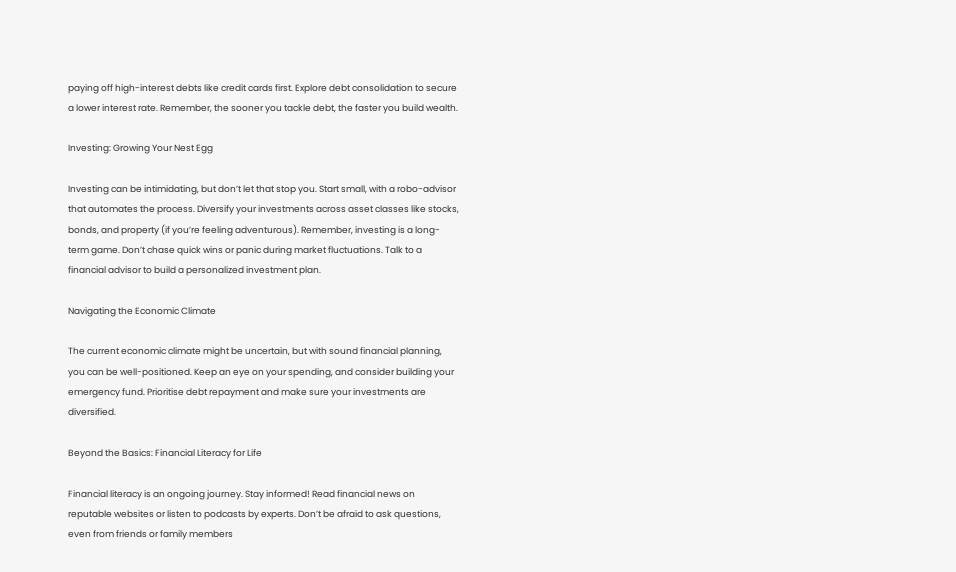paying off high-interest debts like credit cards first. Explore debt consolidation to secure a lower interest rate. Remember, the sooner you tackle debt, the faster you build wealth.

Investing: Growing Your Nest Egg

Investing can be intimidating, but don’t let that stop you. Start small, with a robo-advisor that automates the process. Diversify your investments across asset classes like stocks, bonds, and property (if you’re feeling adventurous). Remember, investing is a long-term game. Don’t chase quick wins or panic during market fluctuations. Talk to a financial advisor to build a personalized investment plan.

Navigating the Economic Climate

The current economic climate might be uncertain, but with sound financial planning, you can be well-positioned. Keep an eye on your spending, and consider building your emergency fund. Prioritise debt repayment and make sure your investments are diversified.

Beyond the Basics: Financial Literacy for Life

Financial literacy is an ongoing journey. Stay informed! Read financial news on reputable websites or listen to podcasts by experts. Don’t be afraid to ask questions, even from friends or family members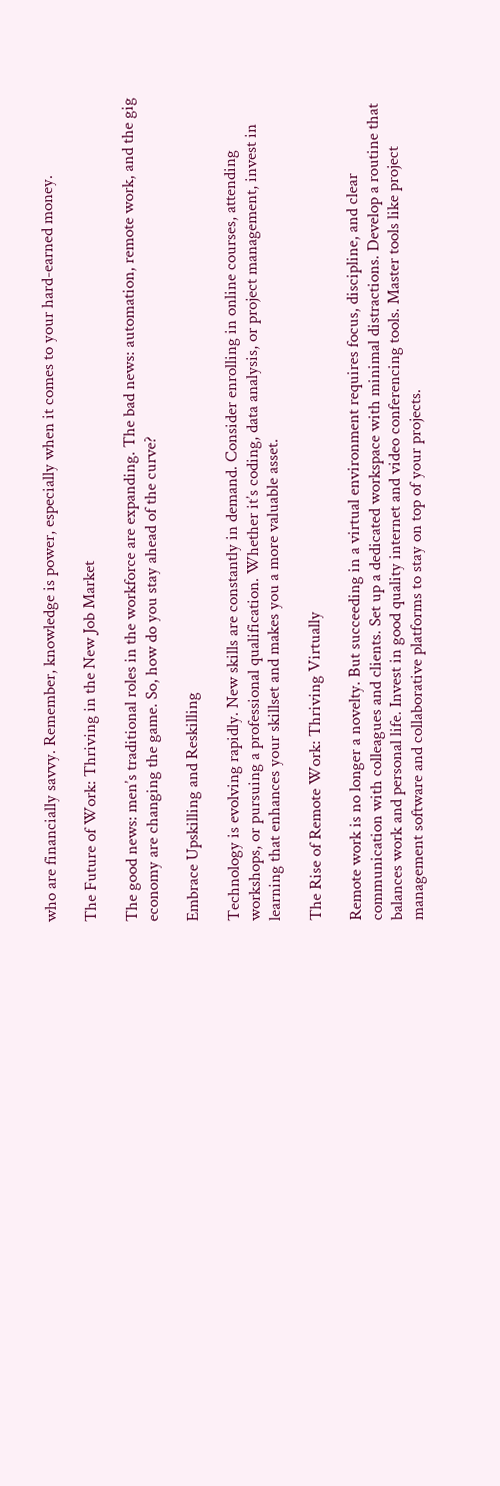who are financially savvy. Remember, knowledge is power, especially when it comes to your hard-earned money.

The Future of Work: Thriving in the New Job Market

The good news: men’s traditional roles in the workforce are expanding. The bad news: automation, remote work, and the gig economy are changing the game. So, how do you stay ahead of the curve?

Embrace Upskilling and Reskilling

Technology is evolving rapidly. New skills are constantly in demand. Consider enrolling in online courses, attending workshops, or pursuing a professional qualification. Whether it’s coding, data analysis, or project management, invest in learning that enhances your skillset and makes you a more valuable asset.

The Rise of Remote Work: Thriving Virtually

Remote work is no longer a novelty. But succeeding in a virtual environment requires focus, discipline, and clear communication with colleagues and clients. Set up a dedicated workspace with minimal distractions. Develop a routine that balances work and personal life. Invest in good quality internet and video conferencing tools. Master tools like project management software and collaborative platforms to stay on top of your projects.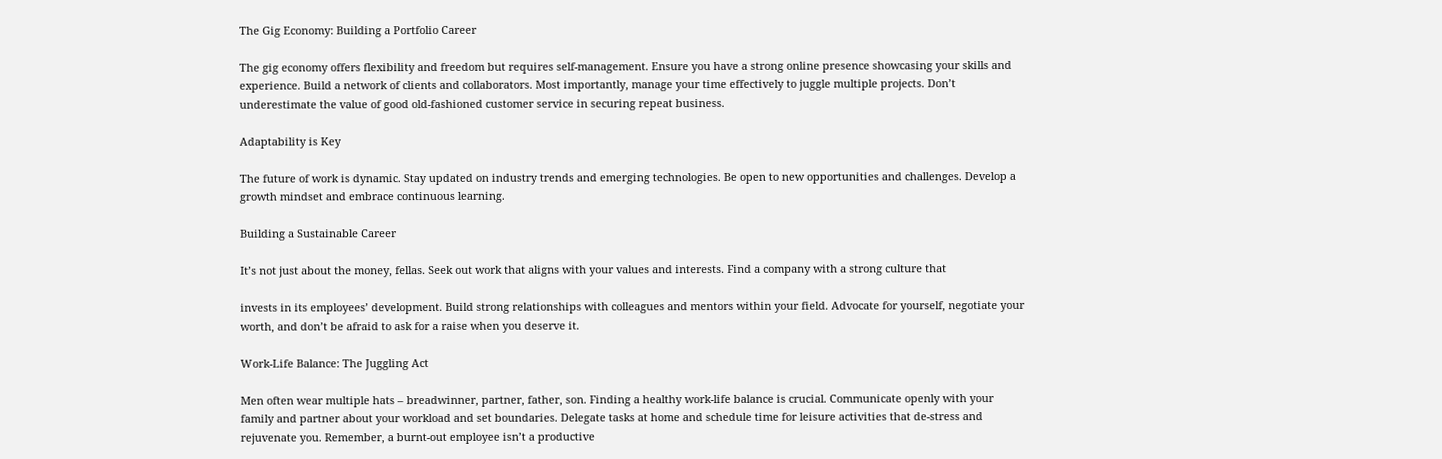The Gig Economy: Building a Portfolio Career

The gig economy offers flexibility and freedom but requires self-management. Ensure you have a strong online presence showcasing your skills and experience. Build a network of clients and collaborators. Most importantly, manage your time effectively to juggle multiple projects. Don’t underestimate the value of good old-fashioned customer service in securing repeat business.

Adaptability is Key

The future of work is dynamic. Stay updated on industry trends and emerging technologies. Be open to new opportunities and challenges. Develop a growth mindset and embrace continuous learning.

Building a Sustainable Career

It’s not just about the money, fellas. Seek out work that aligns with your values and interests. Find a company with a strong culture that

invests in its employees’ development. Build strong relationships with colleagues and mentors within your field. Advocate for yourself, negotiate your worth, and don’t be afraid to ask for a raise when you deserve it.

Work-Life Balance: The Juggling Act

Men often wear multiple hats – breadwinner, partner, father, son. Finding a healthy work-life balance is crucial. Communicate openly with your family and partner about your workload and set boundaries. Delegate tasks at home and schedule time for leisure activities that de-stress and rejuvenate you. Remember, a burnt-out employee isn’t a productive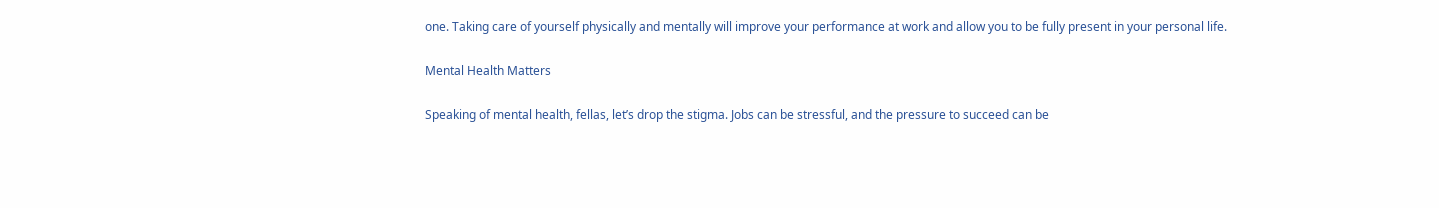one. Taking care of yourself physically and mentally will improve your performance at work and allow you to be fully present in your personal life.

Mental Health Matters

Speaking of mental health, fellas, let’s drop the stigma. Jobs can be stressful, and the pressure to succeed can be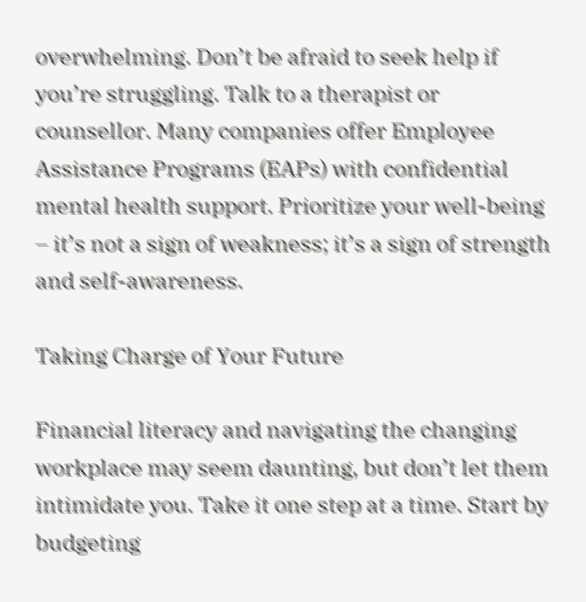overwhelming. Don’t be afraid to seek help if you’re struggling. Talk to a therapist or counsellor. Many companies offer Employee Assistance Programs (EAPs) with confidential mental health support. Prioritize your well-being – it’s not a sign of weakness; it’s a sign of strength and self-awareness.

Taking Charge of Your Future

Financial literacy and navigating the changing workplace may seem daunting, but don’t let them intimidate you. Take it one step at a time. Start by budgeting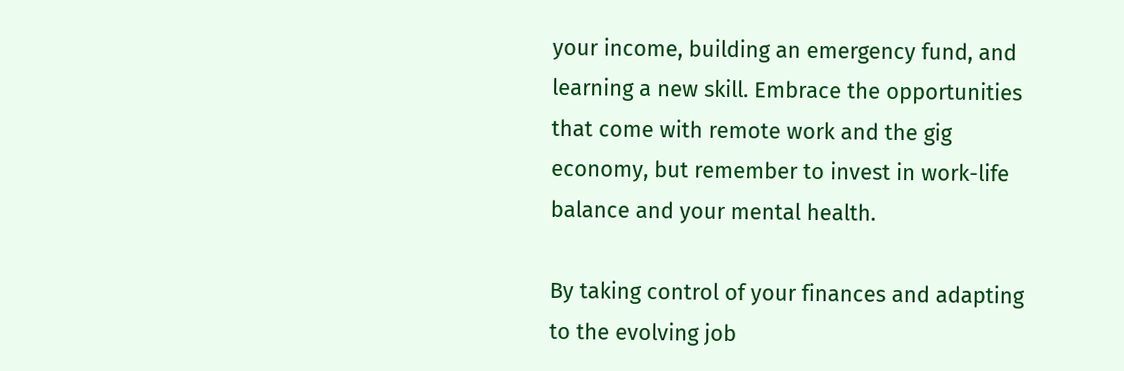your income, building an emergency fund, and learning a new skill. Embrace the opportunities that come with remote work and the gig economy, but remember to invest in work-life balance and your mental health.

By taking control of your finances and adapting to the evolving job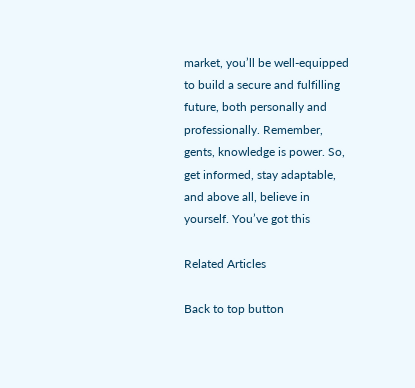market, you’ll be well-equipped to build a secure and fulfilling future, both personally and professionally. Remember, gents, knowledge is power. So, get informed, stay adaptable, and above all, believe in yourself. You’ve got this

Related Articles

Back to top button